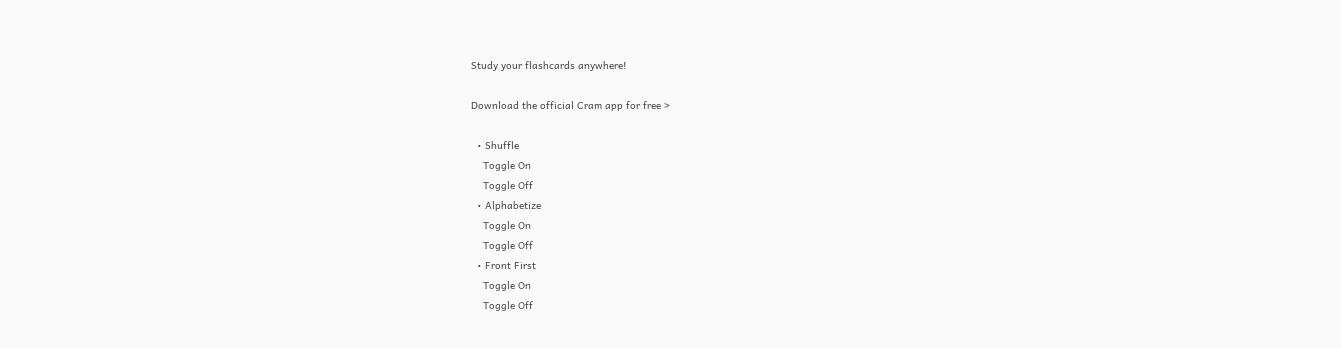Study your flashcards anywhere!

Download the official Cram app for free >

  • Shuffle
    Toggle On
    Toggle Off
  • Alphabetize
    Toggle On
    Toggle Off
  • Front First
    Toggle On
    Toggle Off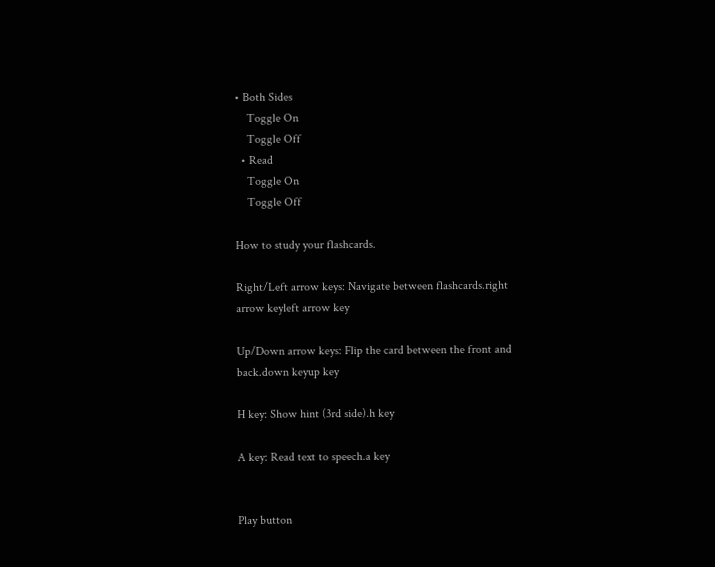• Both Sides
    Toggle On
    Toggle Off
  • Read
    Toggle On
    Toggle Off

How to study your flashcards.

Right/Left arrow keys: Navigate between flashcards.right arrow keyleft arrow key

Up/Down arrow keys: Flip the card between the front and back.down keyup key

H key: Show hint (3rd side).h key

A key: Read text to speech.a key


Play button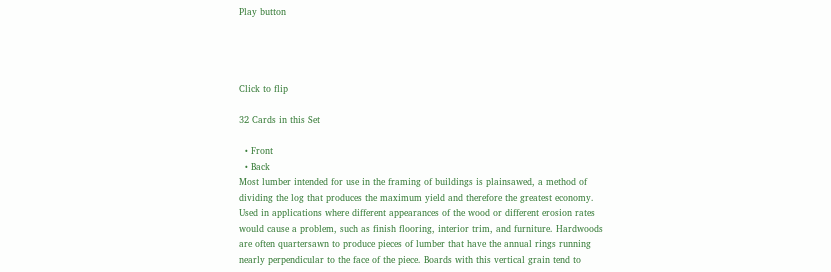Play button




Click to flip

32 Cards in this Set

  • Front
  • Back
Most lumber intended for use in the framing of buildings is plainsawed, a method of dividing the log that produces the maximum yield and therefore the greatest economy.
Used in applications where different appearances of the wood or different erosion rates would cause a problem, such as finish flooring, interior trim, and furniture. Hardwoods are often quartersawn to produce pieces of lumber that have the annual rings running nearly perpendicular to the face of the piece. Boards with this vertical grain tend to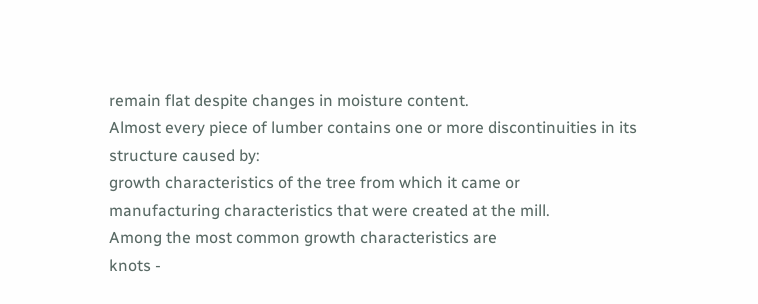remain flat despite changes in moisture content.
Almost every piece of lumber contains one or more discontinuities in its structure caused by:
growth characteristics of the tree from which it came or
manufacturing characteristics that were created at the mill.
Among the most common growth characteristics are
knots -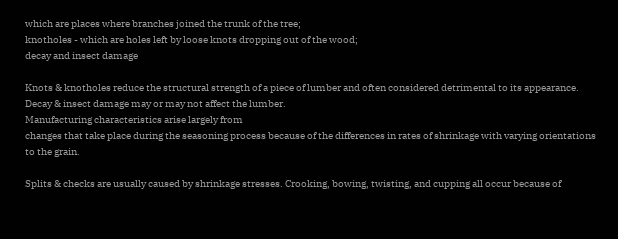which are places where branches joined the trunk of the tree;
knotholes - which are holes left by loose knots dropping out of the wood;
decay and insect damage

Knots & knotholes reduce the structural strength of a piece of lumber and often considered detrimental to its appearance. Decay & insect damage may or may not affect the lumber.
Manufacturing characteristics arise largely from
changes that take place during the seasoning process because of the differences in rates of shrinkage with varying orientations to the grain.

Splits & checks are usually caused by shrinkage stresses. Crooking, bowing, twisting, and cupping all occur because of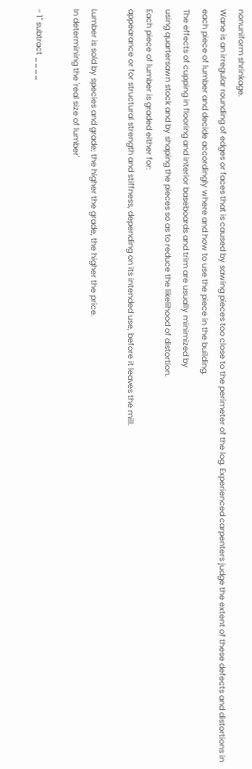nonuniform shrinkage.
Wane is an irregular rounding of edges or faces that is caused by sawing pieces too close to the perimeter of the log. Experienced carpenters judge the extent of these defects and distortions in each piece of lumber and decide accordingly where and how to use the piece in the building.
The effects of cupping in flooring and interior baseboards and trim are usually minimized by
using quartersawn stock and by shaping the pieces so as to reduce the likelihood of distortion.
Each piece of lumber is graded either for:
appearance or for structural strength and stiffness, depending on its intended use, before it leaves the mill.

Lumber is sold by species and grade; the higher the grade, the higher the price.
In determining the 'real size of lumber'

- 1" subtract ____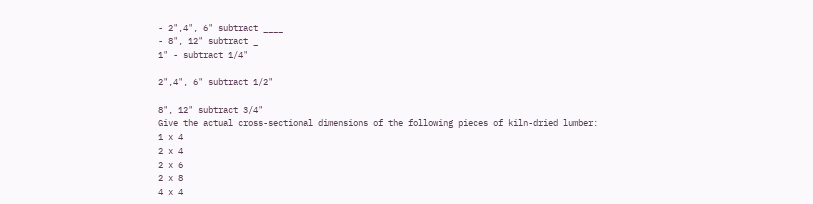- 2",4", 6" subtract ____
- 8", 12" subtract _
1" - subtract 1/4"

2",4", 6" subtract 1/2"

8", 12" subtract 3/4"
Give the actual cross-sectional dimensions of the following pieces of kiln-dried lumber:
1 x 4
2 x 4
2 x 6
2 x 8
4 x 4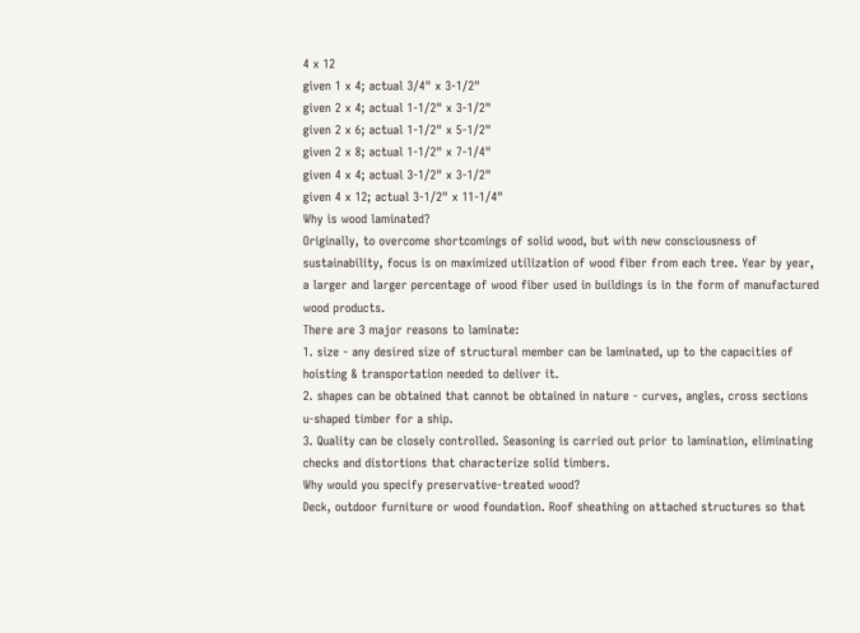4 x 12
given 1 x 4; actual 3/4" x 3-1/2"
given 2 x 4; actual 1-1/2" x 3-1/2"
given 2 x 6; actual 1-1/2" x 5-1/2"
given 2 x 8; actual 1-1/2" x 7-1/4"
given 4 x 4; actual 3-1/2" x 3-1/2"
given 4 x 12; actual 3-1/2" x 11-1/4"
Why is wood laminated?
Originally, to overcome shortcomings of solid wood, but with new consciousness of sustainability, focus is on maximized utilization of wood fiber from each tree. Year by year, a larger and larger percentage of wood fiber used in buildings is in the form of manufactured wood products.
There are 3 major reasons to laminate:
1. size - any desired size of structural member can be laminated, up to the capacities of hoisting & transportation needed to deliver it.
2. shapes can be obtained that cannot be obtained in nature - curves, angles, cross sections u-shaped timber for a ship.
3. Quality can be closely controlled. Seasoning is carried out prior to lamination, eliminating checks and distortions that characterize solid timbers.
Why would you specify preservative-treated wood?
Deck, outdoor furniture or wood foundation. Roof sheathing on attached structures so that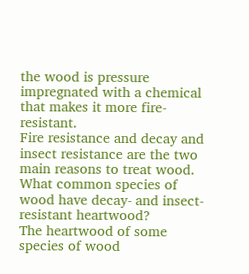the wood is pressure impregnated with a chemical that makes it more fire-resistant.
Fire resistance and decay and insect resistance are the two main reasons to treat wood.
What common species of wood have decay- and insect-resistant heartwood?
The heartwood of some species of wood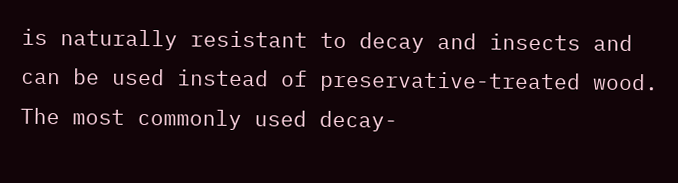is naturally resistant to decay and insects and can be used instead of preservative-treated wood. The most commonly used decay-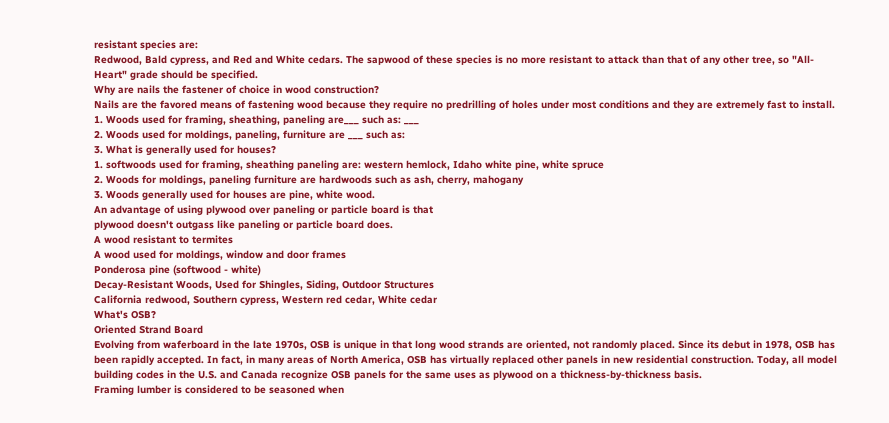resistant species are:
Redwood, Bald cypress, and Red and White cedars. The sapwood of these species is no more resistant to attack than that of any other tree, so "All-Heart" grade should be specified.
Why are nails the fastener of choice in wood construction?
Nails are the favored means of fastening wood because they require no predrilling of holes under most conditions and they are extremely fast to install.
1. Woods used for framing, sheathing, paneling are___ such as: ___
2. Woods used for moldings, paneling, furniture are ___ such as:
3. What is generally used for houses?
1. softwoods used for framing, sheathing paneling are: western hemlock, Idaho white pine, white spruce
2. Woods for moldings, paneling furniture are hardwoods such as ash, cherry, mahogany
3. Woods generally used for houses are pine, white wood.
An advantage of using plywood over paneling or particle board is that
plywood doesn't outgass like paneling or particle board does.
A wood resistant to termites
A wood used for moldings, window and door frames
Ponderosa pine (softwood - white)
Decay-Resistant Woods, Used for Shingles, Siding, Outdoor Structures
California redwood, Southern cypress, Western red cedar, White cedar
What's OSB?
Oriented Strand Board
Evolving from waferboard in the late 1970s, OSB is unique in that long wood strands are oriented, not randomly placed. Since its debut in 1978, OSB has been rapidly accepted. In fact, in many areas of North America, OSB has virtually replaced other panels in new residential construction. Today, all model building codes in the U.S. and Canada recognize OSB panels for the same uses as plywood on a thickness-by-thickness basis.
Framing lumber is considered to be seasoned when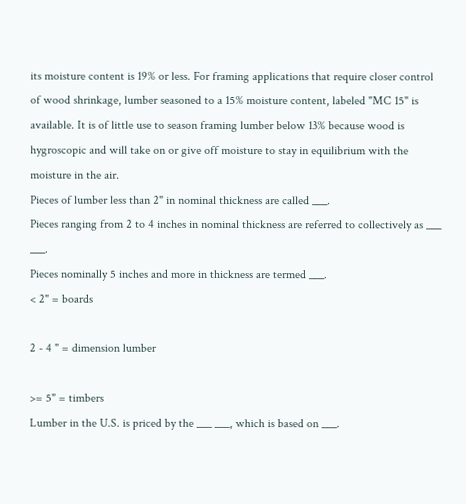its moisture content is 19% or less. For framing applications that require closer control of wood shrinkage, lumber seasoned to a 15% moisture content, labeled "MC 15" is available. It is of little use to season framing lumber below 13% because wood is hygroscopic and will take on or give off moisture to stay in equilibrium with the moisture in the air.
Pieces of lumber less than 2" in nominal thickness are called ___.
Pieces ranging from 2 to 4 inches in nominal thickness are referred to collectively as ___ ___.
Pieces nominally 5 inches and more in thickness are termed ___.
< 2" = boards

2 - 4 " = dimension lumber

>= 5" = timbers
Lumber in the U.S. is priced by the ___ ___, which is based on ___.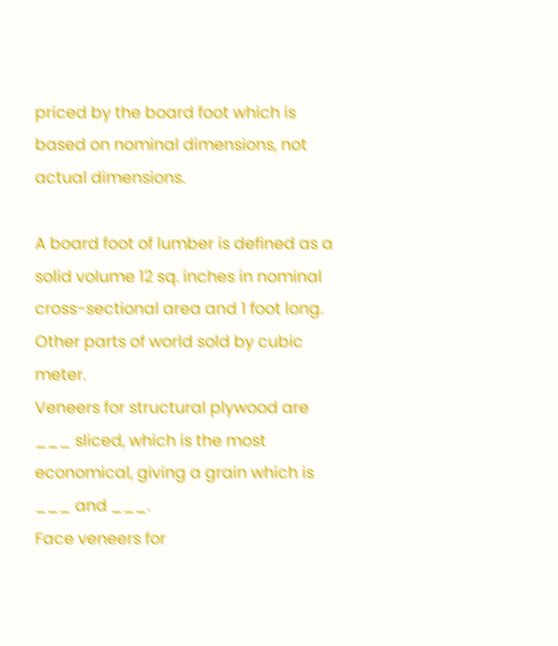priced by the board foot which is based on nominal dimensions, not actual dimensions.

A board foot of lumber is defined as a solid volume 12 sq. inches in nominal cross-sectional area and 1 foot long.
Other parts of world sold by cubic meter.
Veneers for structural plywood are ___ sliced, which is the most economical, giving a grain which is ___ and ___.
Face veneers for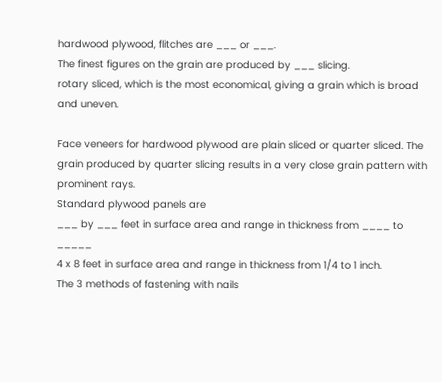hardwood plywood, flitches are ___ or ___.
The finest figures on the grain are produced by ___ slicing.
rotary sliced, which is the most economical, giving a grain which is broad and uneven.

Face veneers for hardwood plywood are plain sliced or quarter sliced. The grain produced by quarter slicing results in a very close grain pattern with prominent rays.
Standard plywood panels are
___ by ___ feet in surface area and range in thickness from ____ to _____
4 x 8 feet in surface area and range in thickness from 1/4 to 1 inch.
The 3 methods of fastening with nails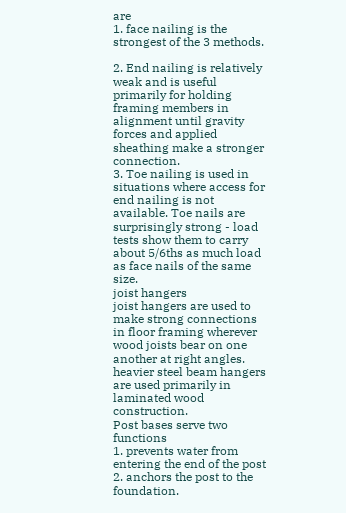are
1. face nailing is the strongest of the 3 methods.

2. End nailing is relatively weak and is useful primarily for holding framing members in alignment until gravity forces and applied sheathing make a stronger connection.
3. Toe nailing is used in situations where access for end nailing is not available. Toe nails are surprisingly strong - load tests show them to carry about 5/6ths as much load as face nails of the same size.
joist hangers
joist hangers are used to make strong connections in floor framing wherever wood joists bear on one another at right angles.
heavier steel beam hangers are used primarily in
laminated wood construction.
Post bases serve two functions
1. prevents water from entering the end of the post
2. anchors the post to the foundation.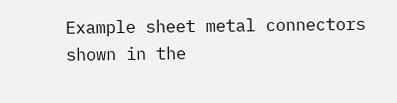Example sheet metal connectors shown in the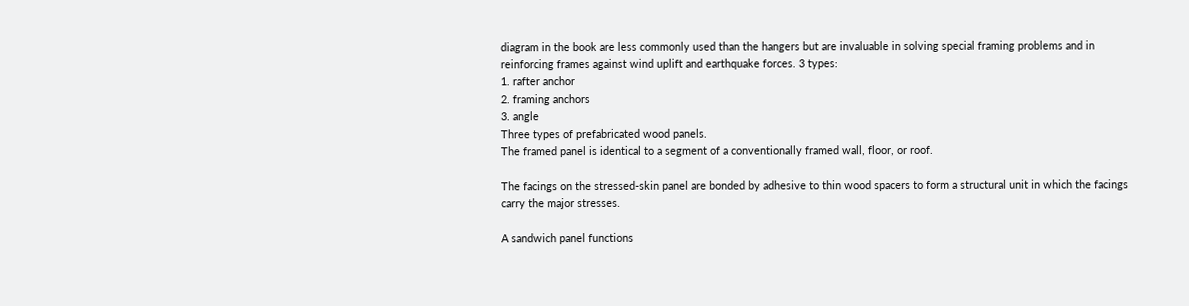diagram in the book are less commonly used than the hangers but are invaluable in solving special framing problems and in reinforcing frames against wind uplift and earthquake forces. 3 types:
1. rafter anchor
2. framing anchors
3. angle
Three types of prefabricated wood panels.
The framed panel is identical to a segment of a conventionally framed wall, floor, or roof.

The facings on the stressed-skin panel are bonded by adhesive to thin wood spacers to form a structural unit in which the facings carry the major stresses.

A sandwich panel functions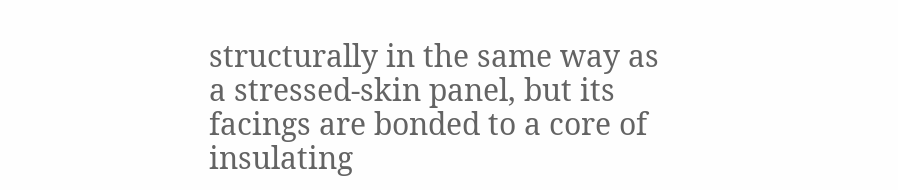structurally in the same way as a stressed-skin panel, but its facings are bonded to a core of insulating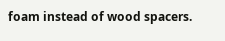foam instead of wood spacers.